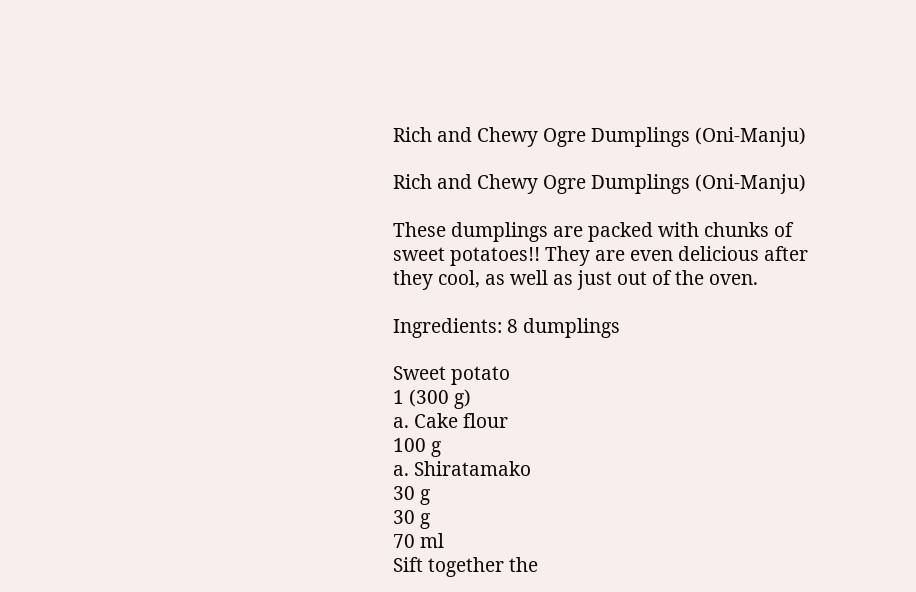Rich and Chewy Ogre Dumplings (Oni-Manju)

Rich and Chewy Ogre Dumplings (Oni-Manju)

These dumplings are packed with chunks of sweet potatoes!! They are even delicious after they cool, as well as just out of the oven.

Ingredients: 8 dumplings

Sweet potato
1 (300 g)
a. Cake flour
100 g
a. Shiratamako
30 g
30 g
70 ml
Sift together the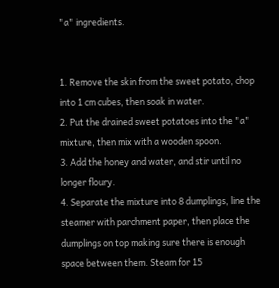"a" ingredients.


1. Remove the skin from the sweet potato, chop into 1 cm cubes, then soak in water.
2. Put the drained sweet potatoes into the "a" mixture, then mix with a wooden spoon.
3. Add the honey and water, and stir until no longer floury.
4. Separate the mixture into 8 dumplings, line the steamer with parchment paper, then place the dumplings on top making sure there is enough space between them. Steam for 15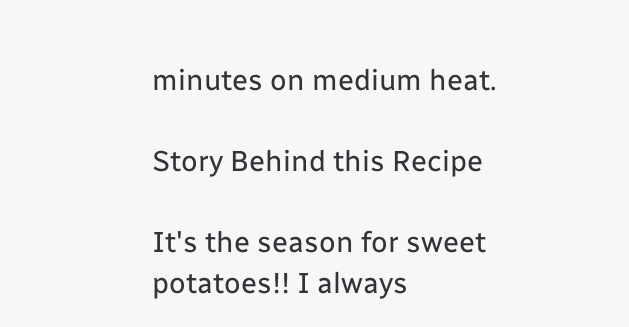minutes on medium heat.

Story Behind this Recipe

It's the season for sweet potatoes!! I always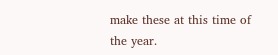make these at this time of the year.